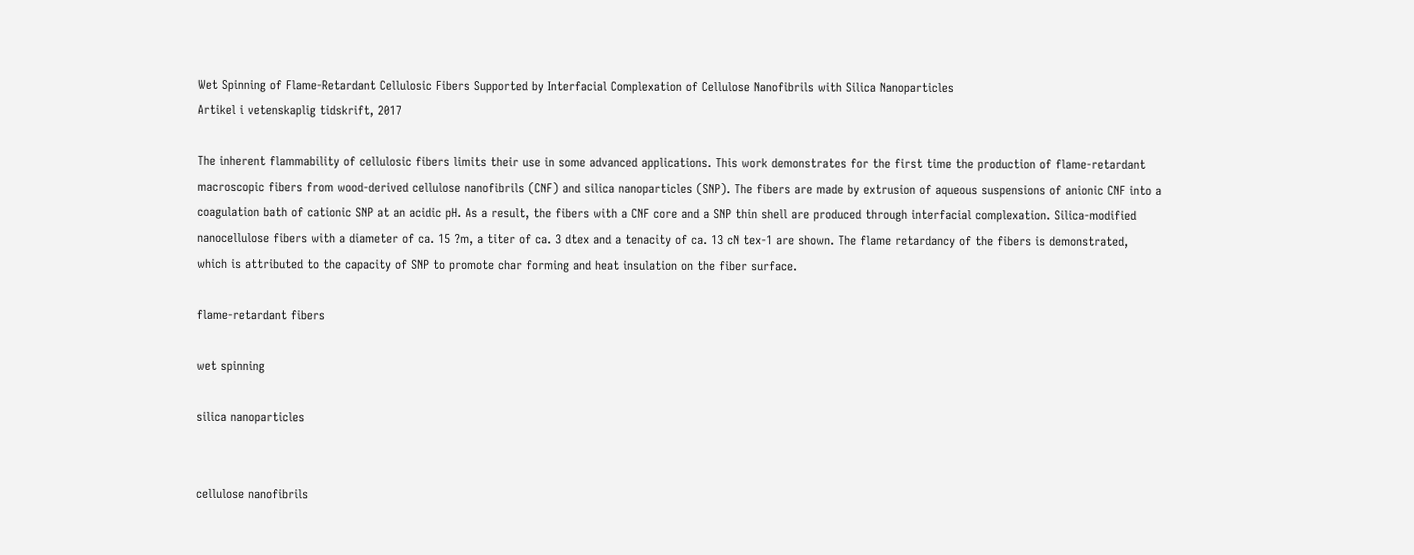Wet Spinning of Flame-Retardant Cellulosic Fibers Supported by Interfacial Complexation of Cellulose Nanofibrils with Silica Nanoparticles
Artikel i vetenskaplig tidskrift, 2017

The inherent flammability of cellulosic fibers limits their use in some advanced applications. This work demonstrates for the first time the production of flame-retardant macroscopic fibers from wood-derived cellulose nanofibrils (CNF) and silica nanoparticles (SNP). The fibers are made by extrusion of aqueous suspensions of anionic CNF into a coagulation bath of cationic SNP at an acidic pH. As a result, the fibers with a CNF core and a SNP thin shell are produced through interfacial complexation. Silica-modified nanocellulose fibers with a diameter of ca. 15 ?m, a titer of ca. 3 dtex and a tenacity of ca. 13 cN tex-1 are shown. The flame retardancy of the fibers is demonstrated, which is attributed to the capacity of SNP to promote char forming and heat insulation on the fiber surface.

flame-retardant fibers

wet spinning

silica nanoparticles


cellulose nanofibrils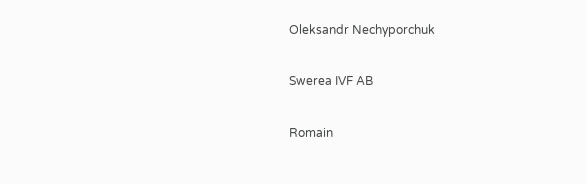Oleksandr Nechyporchuk

Swerea IVF AB

Romain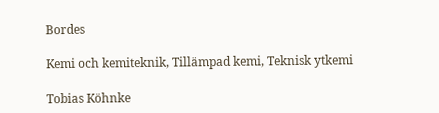Bordes

Kemi och kemiteknik, Tillämpad kemi, Teknisk ytkemi

Tobias Köhnke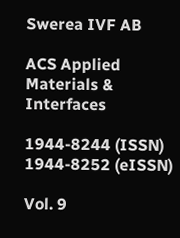Swerea IVF AB

ACS Applied Materials & Interfaces

1944-8244 (ISSN) 1944-8252 (eISSN)

Vol. 9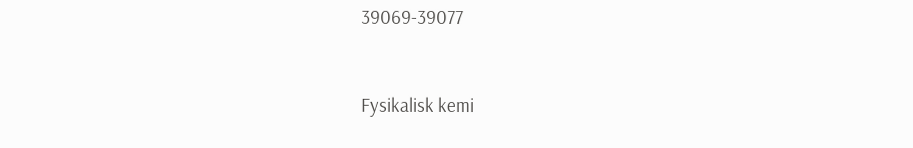39069-39077


Fysikalisk kemi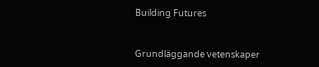Building Futures


Grundläggande vetenskaper